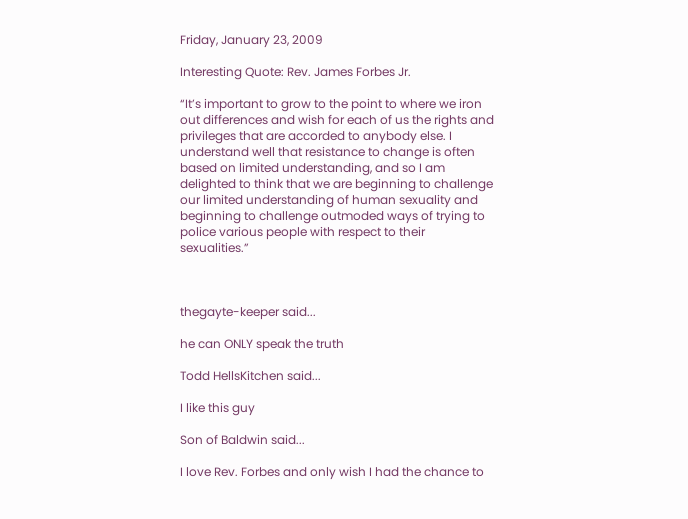Friday, January 23, 2009

Interesting Quote: Rev. James Forbes Jr.

“It’s important to grow to the point to where we iron out differences and wish for each of us the rights and privileges that are accorded to anybody else. I understand well that resistance to change is often based on limited understanding, and so I am delighted to think that we are beginning to challenge our limited understanding of human sexuality and beginning to challenge outmoded ways of trying to police various people with respect to their sexualities.”



thegayte-keeper said...

he can ONLY speak the truth

Todd HellsKitchen said...

I like this guy

Son of Baldwin said...

I love Rev. Forbes and only wish I had the chance to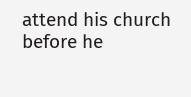attend his church before he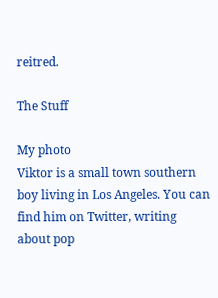reitred.

The Stuff

My photo
Viktor is a small town southern boy living in Los Angeles. You can find him on Twitter, writing about pop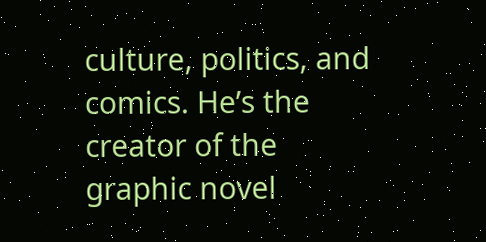culture, politics, and comics. He’s the creator of the graphic novel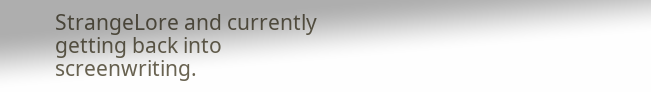StrangeLore and currently getting back into screenwriting.